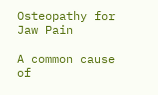Osteopathy for Jaw Pain

A common cause of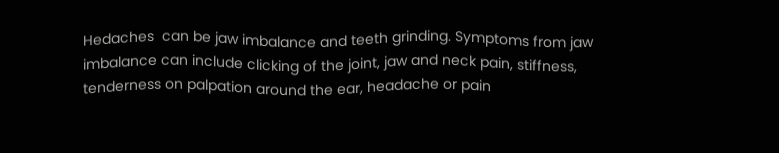Hedaches  can be jaw imbalance and teeth grinding. Symptoms from jaw imbalance can include clicking of the joint, jaw and neck pain, stiffness, tenderness on palpation around the ear, headache or pain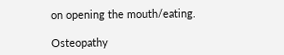on opening the mouth/eating.

Osteopathy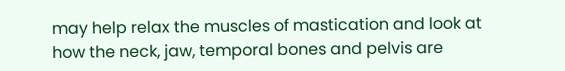may help relax the muscles of mastication and look at how the neck, jaw, temporal bones and pelvis are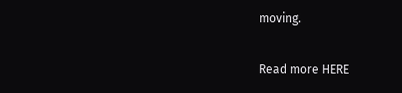moving.

Read more HERE